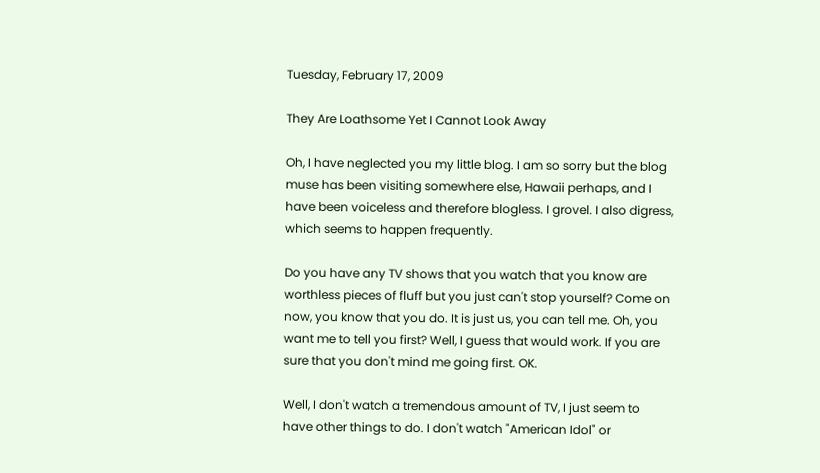Tuesday, February 17, 2009

They Are Loathsome Yet I Cannot Look Away

Oh, I have neglected you my little blog. I am so sorry but the blog muse has been visiting somewhere else, Hawaii perhaps, and I have been voiceless and therefore blogless. I grovel. I also digress, which seems to happen frequently.

Do you have any TV shows that you watch that you know are worthless pieces of fluff but you just can't stop yourself? Come on now, you know that you do. It is just us, you can tell me. Oh, you want me to tell you first? Well, I guess that would work. If you are sure that you don't mind me going first. OK.

Well, I don't watch a tremendous amount of TV, I just seem to have other things to do. I don't watch "American Idol" or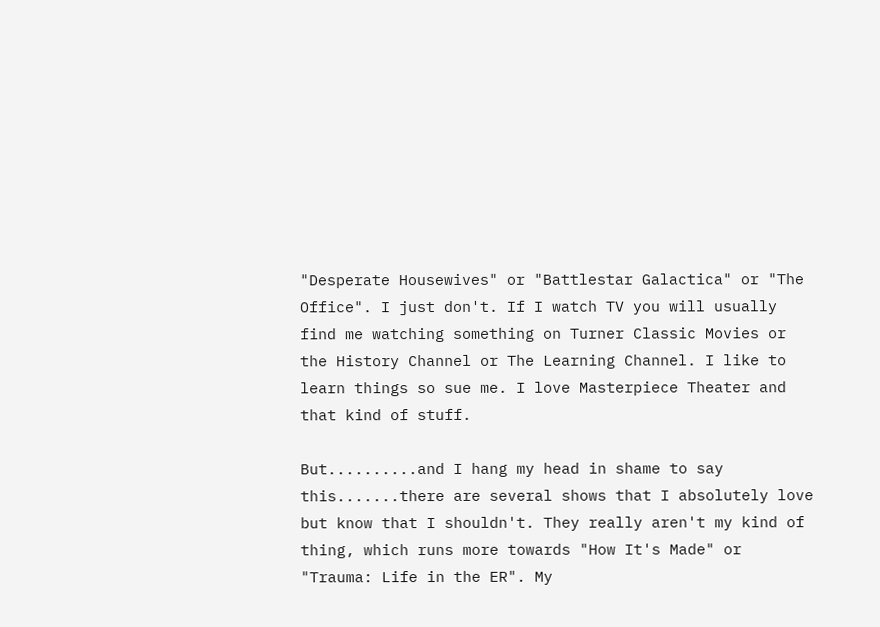"Desperate Housewives" or "Battlestar Galactica" or "The Office". I just don't. If I watch TV you will usually find me watching something on Turner Classic Movies or the History Channel or The Learning Channel. I like to learn things so sue me. I love Masterpiece Theater and that kind of stuff.

But..........and I hang my head in shame to say this.......there are several shows that I absolutely love but know that I shouldn't. They really aren't my kind of thing, which runs more towards "How It's Made" or "Trauma: Life in the ER". My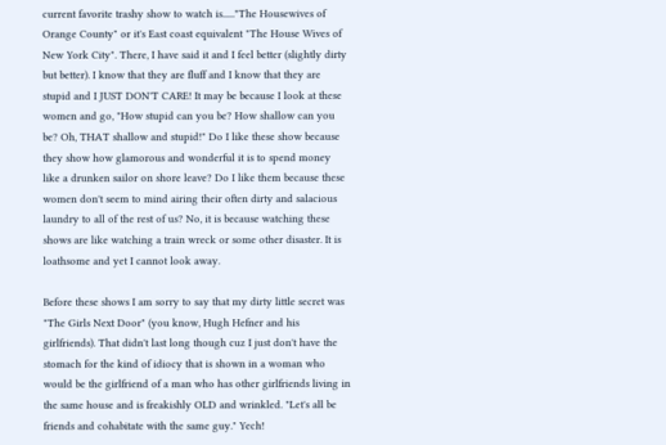current favorite trashy show to watch is......"The Housewives of Orange County" or it's East coast equivalent "The House Wives of New York City". There, I have said it and I feel better (slightly dirty but better). I know that they are fluff and I know that they are stupid and I JUST DON'T CARE! It may be because I look at these women and go, "How stupid can you be? How shallow can you be? Oh, THAT shallow and stupid!" Do I like these show because they show how glamorous and wonderful it is to spend money like a drunken sailor on shore leave? Do I like them because these women don't seem to mind airing their often dirty and salacious laundry to all of the rest of us? No, it is because watching these shows are like watching a train wreck or some other disaster. It is loathsome and yet I cannot look away.

Before these shows I am sorry to say that my dirty little secret was "The Girls Next Door" (you know, Hugh Hefner and his girlfriends). That didn't last long though cuz I just don't have the stomach for the kind of idiocy that is shown in a woman who would be the girlfriend of a man who has other girlfriends living in the same house and is freakishly OLD and wrinkled. "Let's all be friends and cohabitate with the same guy." Yech!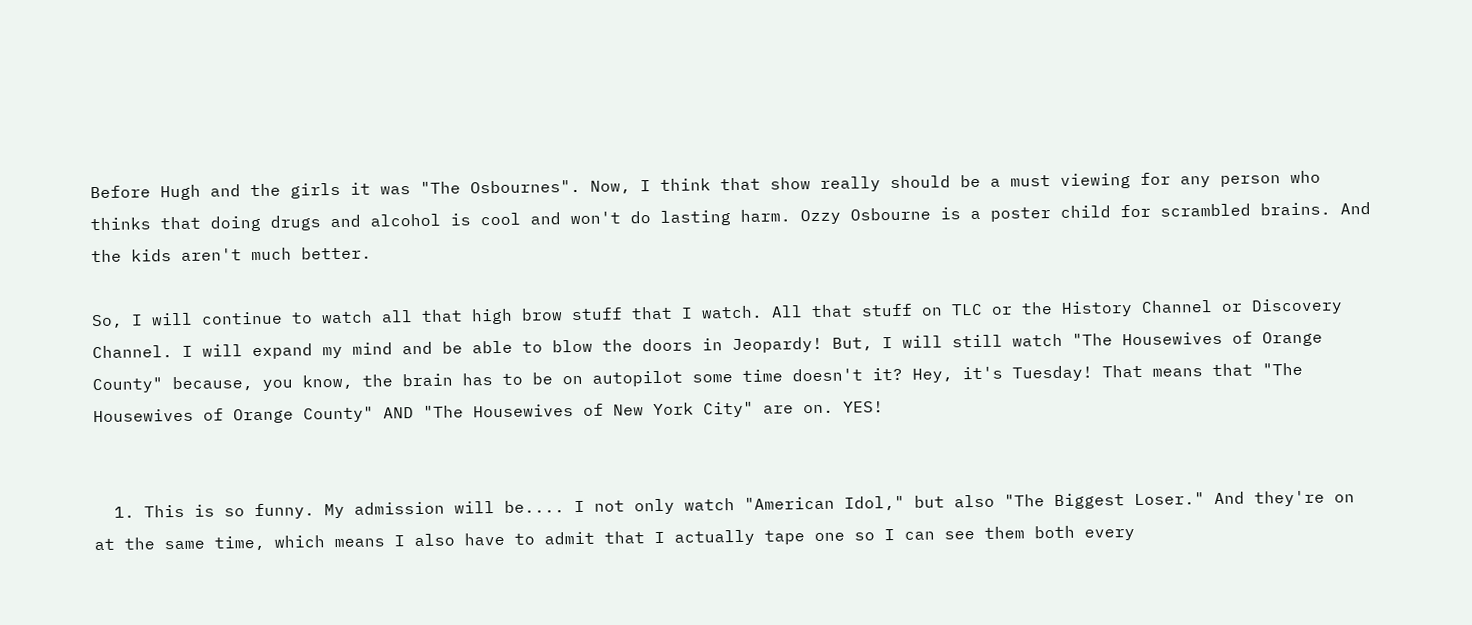Before Hugh and the girls it was "The Osbournes". Now, I think that show really should be a must viewing for any person who thinks that doing drugs and alcohol is cool and won't do lasting harm. Ozzy Osbourne is a poster child for scrambled brains. And the kids aren't much better.

So, I will continue to watch all that high brow stuff that I watch. All that stuff on TLC or the History Channel or Discovery Channel. I will expand my mind and be able to blow the doors in Jeopardy! But, I will still watch "The Housewives of Orange County" because, you know, the brain has to be on autopilot some time doesn't it? Hey, it's Tuesday! That means that "The Housewives of Orange County" AND "The Housewives of New York City" are on. YES!


  1. This is so funny. My admission will be.... I not only watch "American Idol," but also "The Biggest Loser." And they're on at the same time, which means I also have to admit that I actually tape one so I can see them both every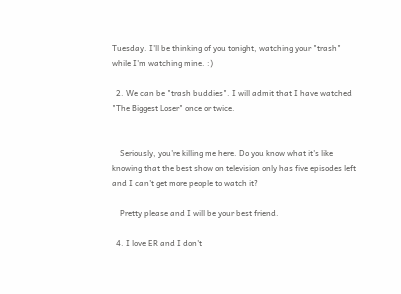Tuesday. I'll be thinking of you tonight, watching your "trash" while I'm watching mine. :)

  2. We can be "trash buddies". I will admit that I have watched "The Biggest Loser" once or twice.


    Seriously, you're killing me here. Do you know what it's like knowing that the best show on television only has five episodes left and I can't get more people to watch it?

    Pretty please and I will be your best friend.

  4. I love ER and I don't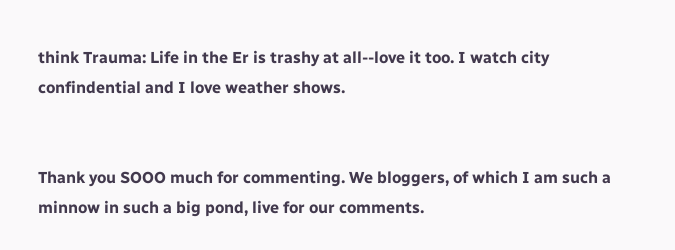think Trauma: Life in the Er is trashy at all--love it too. I watch city confindential and I love weather shows.


Thank you SOOO much for commenting. We bloggers, of which I am such a minnow in such a big pond, live for our comments.